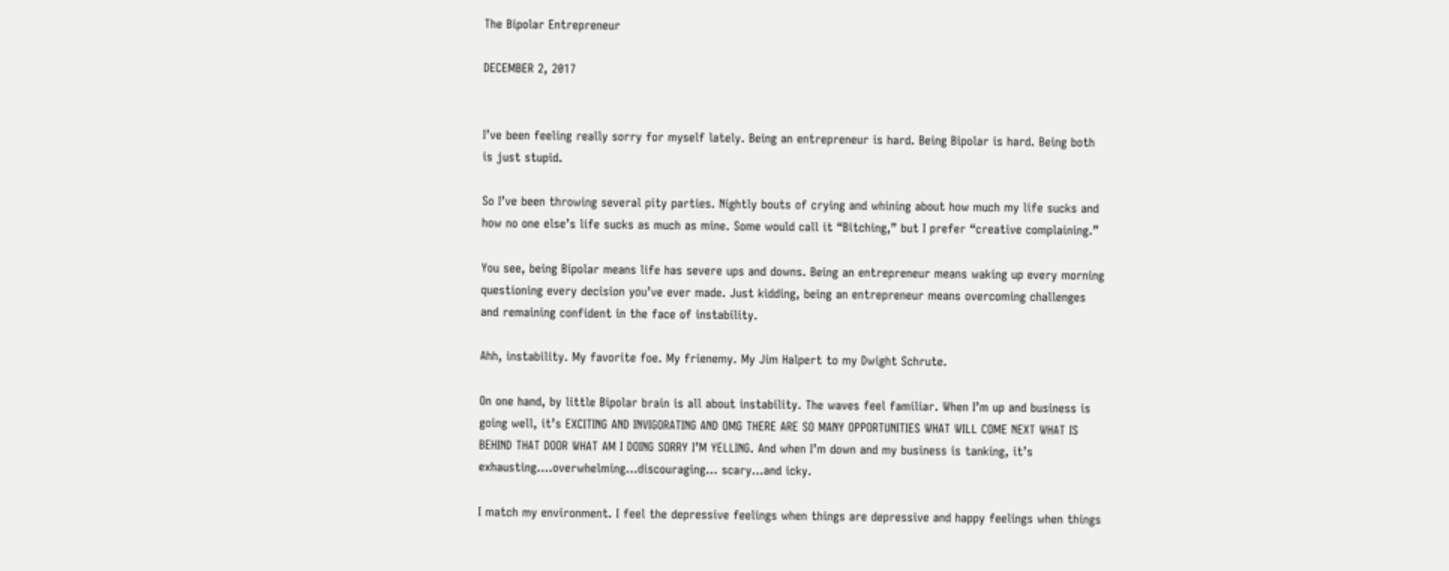The Bipolar Entrepreneur

DECEMBER 2, 2017


I’ve been feeling really sorry for myself lately. Being an entrepreneur is hard. Being Bipolar is hard. Being both is just stupid.

So I’ve been throwing several pity parties. Nightly bouts of crying and whining about how much my life sucks and how no one else’s life sucks as much as mine. Some would call it “Bitching,” but I prefer “creative complaining.”

You see, being Bipolar means life has severe ups and downs. Being an entrepreneur means waking up every morning questioning every decision you’ve ever made. Just kidding, being an entrepreneur means overcoming challenges and remaining confident in the face of instability.

Ahh, instability. My favorite foe. My frienemy. My Jim Halpert to my Dwight Schrute.

On one hand, by little Bipolar brain is all about instability. The waves feel familiar. When I’m up and business is going well, it’s EXCITING AND INVIGORATING AND OMG THERE ARE SO MANY OPPORTUNITIES WHAT WILL COME NEXT WHAT IS BEHIND THAT DOOR WHAT AM I DOING SORRY I’M YELLING. And when I’m down and my business is tanking, it’s exhausting….overwhelming…discouraging… scary…and icky.

I match my environment. I feel the depressive feelings when things are depressive and happy feelings when things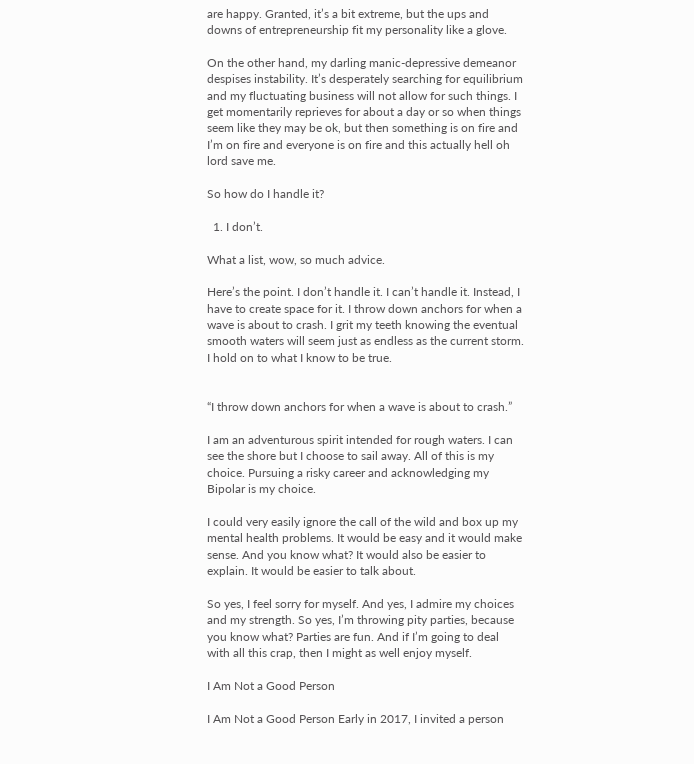are happy. Granted, it’s a bit extreme, but the ups and downs of entrepreneurship fit my personality like a glove.

On the other hand, my darling manic-depressive demeanor despises instability. It’s desperately searching for equilibrium and my fluctuating business will not allow for such things. I get momentarily reprieves for about a day or so when things seem like they may be ok, but then something is on fire and I’m on fire and everyone is on fire and this actually hell oh lord save me.

So how do I handle it?

  1. I don’t.

What a list, wow, so much advice.

Here’s the point. I don’t handle it. I can’t handle it. Instead, I have to create space for it. I throw down anchors for when a wave is about to crash. I grit my teeth knowing the eventual smooth waters will seem just as endless as the current storm. I hold on to what I know to be true.


“I throw down anchors for when a wave is about to crash.”

I am an adventurous spirit intended for rough waters. I can see the shore but I choose to sail away. All of this is my choice. Pursuing a risky career and acknowledging my Bipolar is my choice.

I could very easily ignore the call of the wild and box up my mental health problems. It would be easy and it would make sense. And you know what? It would also be easier to explain. It would be easier to talk about.

So yes, I feel sorry for myself. And yes, I admire my choices and my strength. So yes, I’m throwing pity parties, because you know what? Parties are fun. And if I’m going to deal with all this crap, then I might as well enjoy myself.

I Am Not a Good Person

I Am Not a Good Person Early in 2017, I invited a person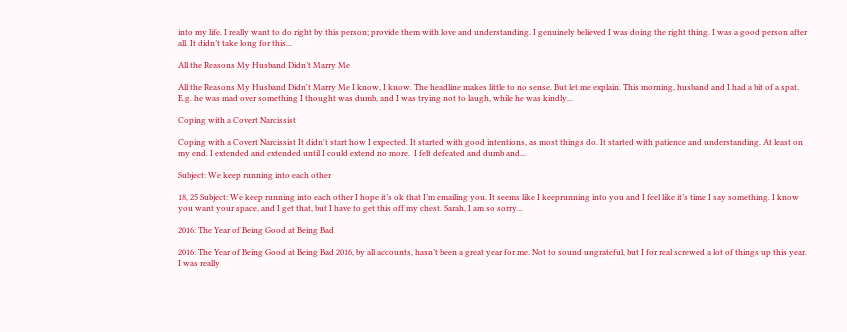into my life. I really want to do right by this person; provide them with love and understanding. I genuinely believed I was doing the right thing. I was a good person after all. It didn’t take long for this...

All the Reasons My Husband Didn’t Marry Me

All the Reasons My Husband Didn't Marry Me I know, I know. The headline makes little to no sense. But let me explain. This morning, husband and I had a bit of a spat. E.g. he was mad over something I thought was dumb, and I was trying not to laugh, while he was kindly...

Coping with a Covert Narcissist

Coping with a Covert Narcissist It didn't start how I expected. It started with good intentions, as most things do. It started with patience and understanding. At least on my end. I extended and extended until I could extend no more.  I felt defeated and dumb and...

Subject: We keep running into each other

18, 25 Subject: We keep running into each other I hope it’s ok that I’m emailing you. It seems like I keeprunning into you and I feel like it’s time I say something. I know you want your space, and I get that, but I have to get this off my chest. Sarah, I am so sorry...

2016: The Year of Being Good at Being Bad

2016: The Year of Being Good at Being Bad 2016, by all accounts, hasn’t been a great year for me. Not to sound ungrateful, but I for real screwed a lot of things up this year. I was really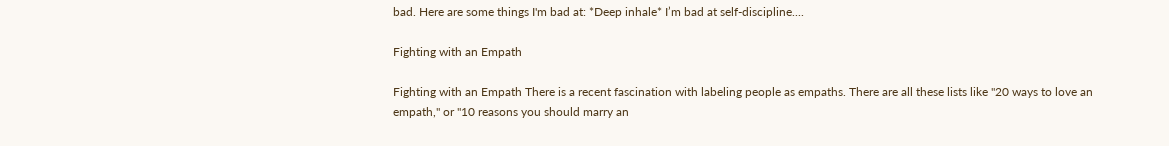bad. Here are some things I'm bad at: *Deep inhale* I’m bad at self-discipline....

Fighting with an Empath

Fighting with an Empath There is a recent fascination with labeling people as empaths. There are all these lists like "20 ways to love an empath," or "10 reasons you should marry an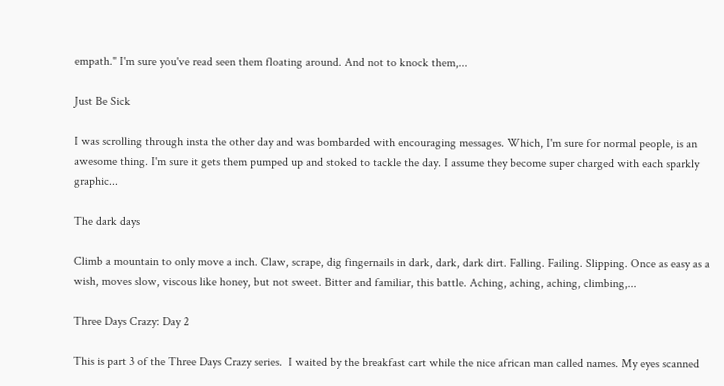empath." I'm sure you've read seen them floating around. And not to knock them,...

Just Be Sick

I was scrolling through insta the other day and was bombarded with encouraging messages. Which, I'm sure for normal people, is an awesome thing. I'm sure it gets them pumped up and stoked to tackle the day. I assume they become super charged with each sparkly graphic...

The dark days

Climb a mountain to only move a inch. Claw, scrape, dig fingernails in dark, dark, dark dirt. Falling. Failing. Slipping. Once as easy as a wish, moves slow, viscous like honey, but not sweet. Bitter and familiar, this battle. Aching, aching, aching, climbing,...

Three Days Crazy: Day 2

This is part 3 of the Three Days Crazy series.  I waited by the breakfast cart while the nice african man called names. My eyes scanned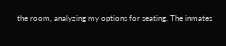the room, analyzing my options for seating. The inmates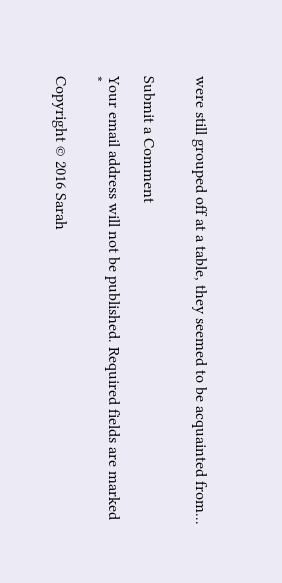were still grouped off at a table, they seemed to be acquainted from...


Submit a Comment

Your email address will not be published. Required fields are marked *

Copyright © 2016 Sarah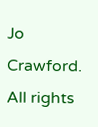Jo Crawford. All rights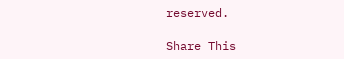reserved.

Share This